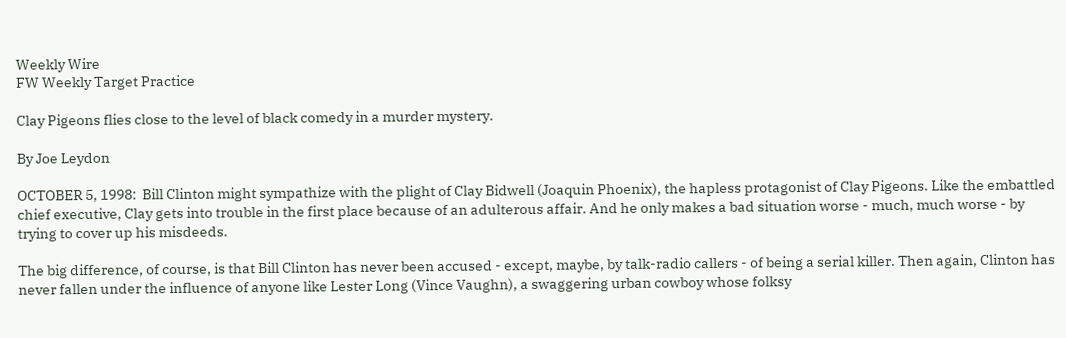Weekly Wire
FW Weekly Target Practice

Clay Pigeons flies close to the level of black comedy in a murder mystery.

By Joe Leydon

OCTOBER 5, 1998:  Bill Clinton might sympathize with the plight of Clay Bidwell (Joaquin Phoenix), the hapless protagonist of Clay Pigeons. Like the embattled chief executive, Clay gets into trouble in the first place because of an adulterous affair. And he only makes a bad situation worse - much, much worse - by trying to cover up his misdeeds.

The big difference, of course, is that Bill Clinton has never been accused - except, maybe, by talk-radio callers - of being a serial killer. Then again, Clinton has never fallen under the influence of anyone like Lester Long (Vince Vaughn), a swaggering urban cowboy whose folksy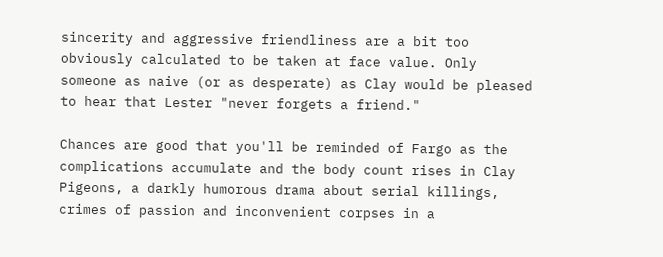sincerity and aggressive friendliness are a bit too obviously calculated to be taken at face value. Only someone as naive (or as desperate) as Clay would be pleased to hear that Lester "never forgets a friend."

Chances are good that you'll be reminded of Fargo as the complications accumulate and the body count rises in Clay Pigeons, a darkly humorous drama about serial killings, crimes of passion and inconvenient corpses in a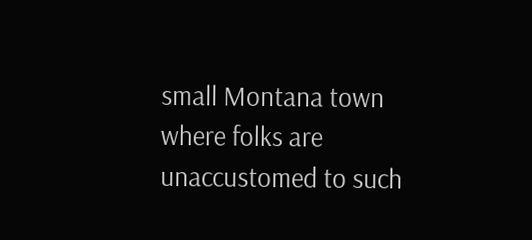small Montana town where folks are unaccustomed to such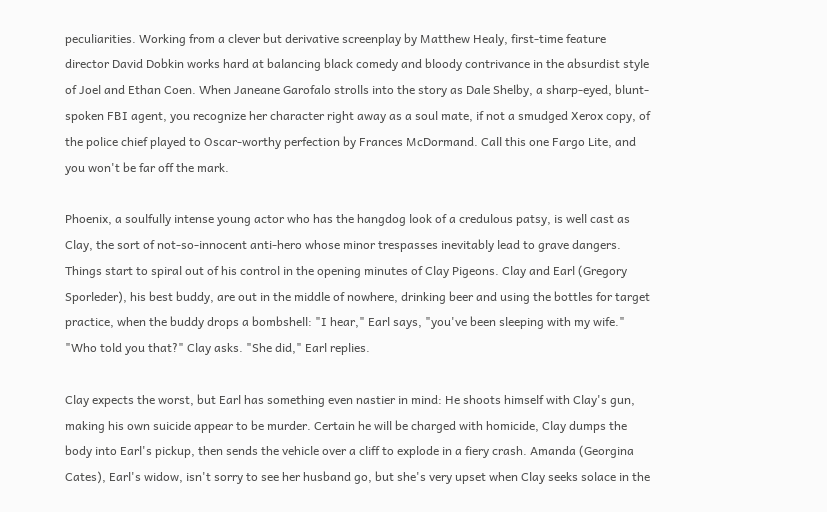peculiarities. Working from a clever but derivative screenplay by Matthew Healy, first-time feature director David Dobkin works hard at balancing black comedy and bloody contrivance in the absurdist style of Joel and Ethan Coen. When Janeane Garofalo strolls into the story as Dale Shelby, a sharp-eyed, blunt-spoken FBI agent, you recognize her character right away as a soul mate, if not a smudged Xerox copy, of the police chief played to Oscar-worthy perfection by Frances McDormand. Call this one Fargo Lite, and you won't be far off the mark.

Phoenix, a soulfully intense young actor who has the hangdog look of a credulous patsy, is well cast as Clay, the sort of not-so-innocent anti-hero whose minor trespasses inevitably lead to grave dangers. Things start to spiral out of his control in the opening minutes of Clay Pigeons. Clay and Earl (Gregory Sporleder), his best buddy, are out in the middle of nowhere, drinking beer and using the bottles for target practice, when the buddy drops a bombshell: "I hear," Earl says, "you've been sleeping with my wife." "Who told you that?" Clay asks. "She did," Earl replies.

Clay expects the worst, but Earl has something even nastier in mind: He shoots himself with Clay's gun, making his own suicide appear to be murder. Certain he will be charged with homicide, Clay dumps the body into Earl's pickup, then sends the vehicle over a cliff to explode in a fiery crash. Amanda (Georgina Cates), Earl's widow, isn't sorry to see her husband go, but she's very upset when Clay seeks solace in the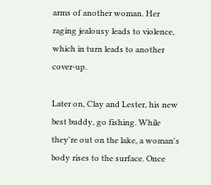arms of another woman. Her raging jealousy leads to violence, which in turn leads to another cover-up.

Later on, Clay and Lester, his new best buddy, go fishing. While they're out on the lake, a woman's body rises to the surface. Once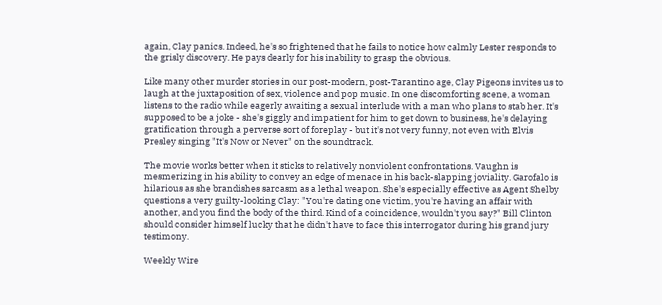again, Clay panics. Indeed, he's so frightened that he fails to notice how calmly Lester responds to the grisly discovery. He pays dearly for his inability to grasp the obvious.

Like many other murder stories in our post-modern, post-Tarantino age, Clay Pigeons invites us to laugh at the juxtaposition of sex, violence and pop music. In one discomforting scene, a woman listens to the radio while eagerly awaiting a sexual interlude with a man who plans to stab her. It's supposed to be a joke - she's giggly and impatient for him to get down to business, he's delaying gratification through a perverse sort of foreplay - but it's not very funny, not even with Elvis Presley singing "It's Now or Never" on the soundtrack.

The movie works better when it sticks to relatively nonviolent confrontations. Vaughn is mesmerizing in his ability to convey an edge of menace in his back-slapping joviality. Garofalo is hilarious as she brandishes sarcasm as a lethal weapon. She's especially effective as Agent Shelby questions a very guilty-looking Clay: "You're dating one victim, you're having an affair with another, and you find the body of the third. Kind of a coincidence, wouldn't you say?" Bill Clinton should consider himself lucky that he didn't have to face this interrogator during his grand jury testimony.

Weekly Wire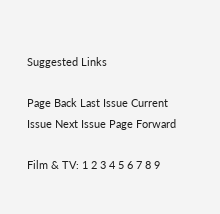Suggested Links

Page Back Last Issue Current Issue Next Issue Page Forward

Film & TV: 1 2 3 4 5 6 7 8 9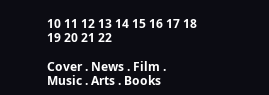10 11 12 13 14 15 16 17 18 19 20 21 22

Cover . News . Film . Music . Arts . Books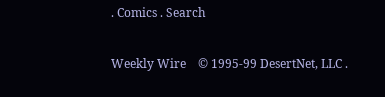. Comics . Search

Weekly Wire    © 1995-99 DesertNet, LLC .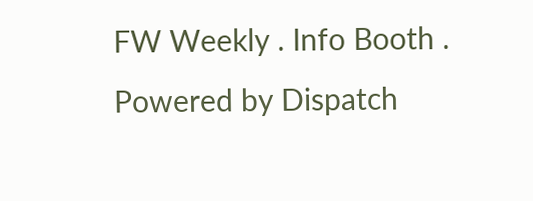FW Weekly . Info Booth . Powered by Dispatch